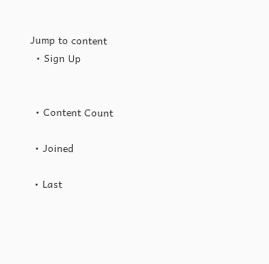Jump to content
  • Sign Up


  • Content Count

  • Joined

  • Last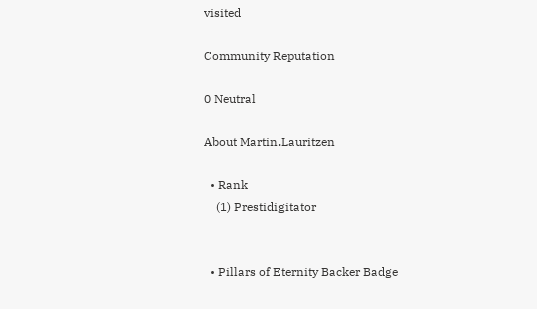visited

Community Reputation

0 Neutral

About Martin.Lauritzen

  • Rank
    (1) Prestidigitator


  • Pillars of Eternity Backer Badge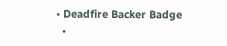• Deadfire Backer Badge
  •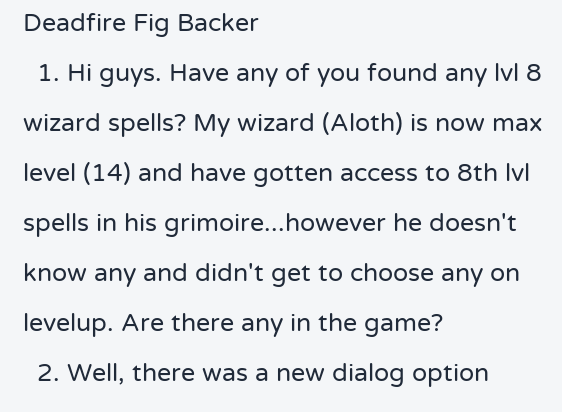Deadfire Fig Backer
  1. Hi guys. Have any of you found any lvl 8 wizard spells? My wizard (Aloth) is now max level (14) and have gotten access to 8th lvl spells in his grimoire...however he doesn't know any and didn't get to choose any on levelup. Are there any in the game?
  2. Well, there was a new dialog option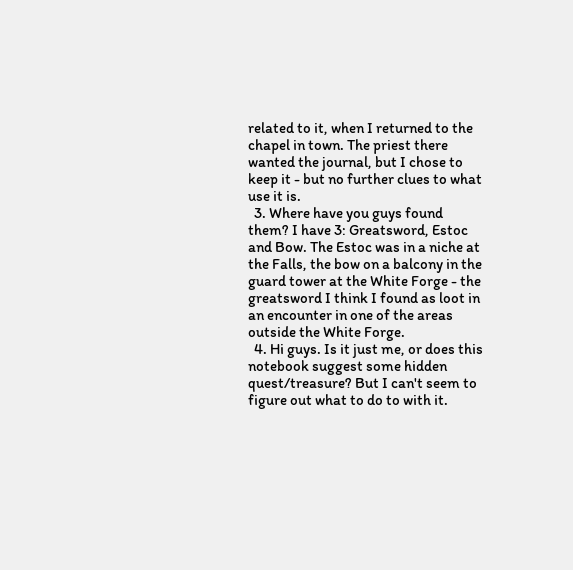related to it, when I returned to the chapel in town. The priest there wanted the journal, but I chose to keep it - but no further clues to what use it is.
  3. Where have you guys found them? I have 3: Greatsword, Estoc and Bow. The Estoc was in a niche at the Falls, the bow on a balcony in the guard tower at the White Forge - the greatsword I think I found as loot in an encounter in one of the areas outside the White Forge.
  4. Hi guys. Is it just me, or does this notebook suggest some hidden quest/treasure? But I can't seem to figure out what to do to with it.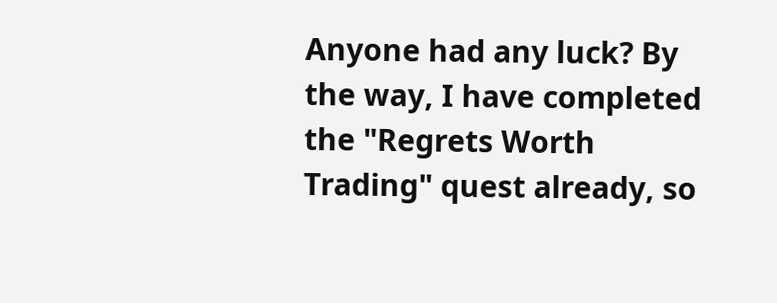Anyone had any luck? By the way, I have completed the "Regrets Worth Trading" quest already, so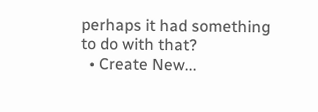perhaps it had something to do with that?
  • Create New...